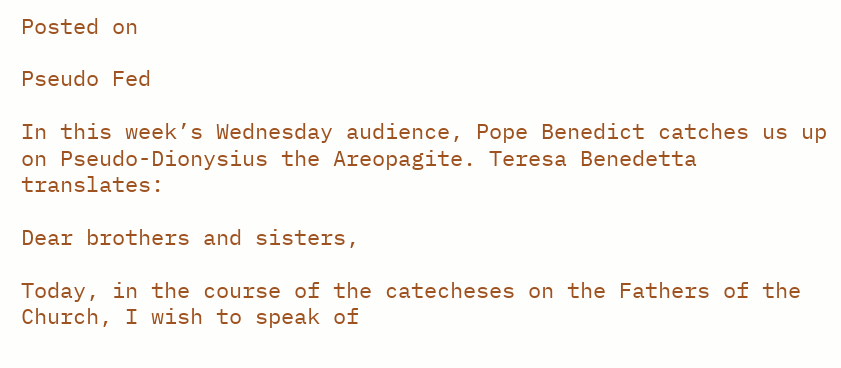Posted on

Pseudo Fed

In this week’s Wednesday audience, Pope Benedict catches us up on Pseudo-Dionysius the Areopagite. Teresa Benedetta translates:

Dear brothers and sisters,

Today, in the course of the catecheses on the Fathers of the Church, I wish to speak of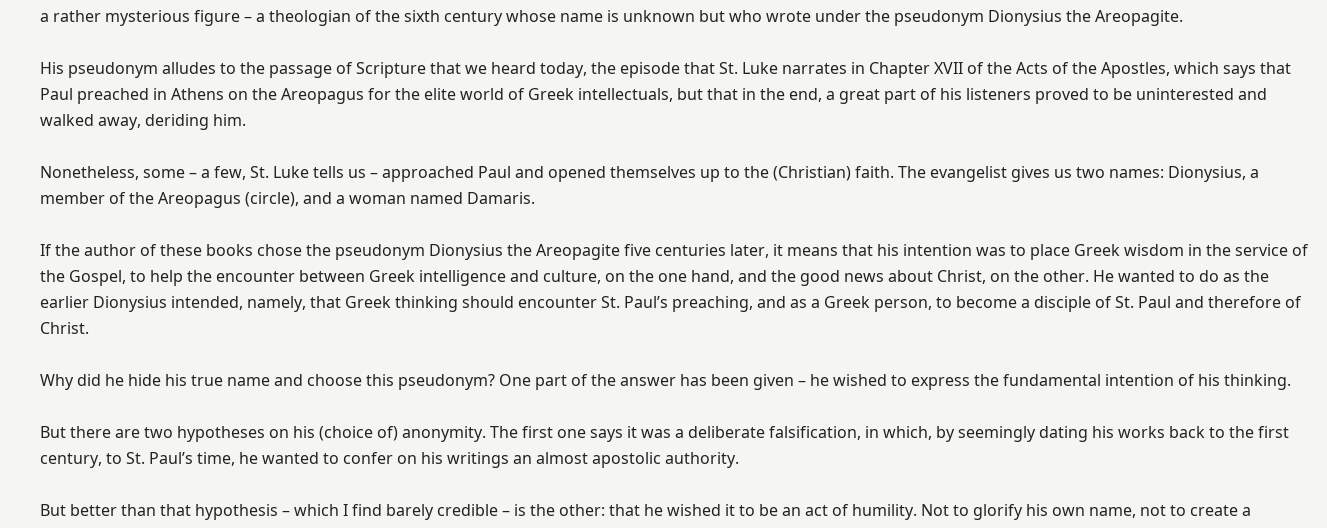a rather mysterious figure – a theologian of the sixth century whose name is unknown but who wrote under the pseudonym Dionysius the Areopagite.

His pseudonym alludes to the passage of Scripture that we heard today, the episode that St. Luke narrates in Chapter XVII of the Acts of the Apostles, which says that Paul preached in Athens on the Areopagus for the elite world of Greek intellectuals, but that in the end, a great part of his listeners proved to be uninterested and walked away, deriding him.

Nonetheless, some – a few, St. Luke tells us – approached Paul and opened themselves up to the (Christian) faith. The evangelist gives us two names: Dionysius, a member of the Areopagus (circle), and a woman named Damaris.

If the author of these books chose the pseudonym Dionysius the Areopagite five centuries later, it means that his intention was to place Greek wisdom in the service of the Gospel, to help the encounter between Greek intelligence and culture, on the one hand, and the good news about Christ, on the other. He wanted to do as the earlier Dionysius intended, namely, that Greek thinking should encounter St. Paul’s preaching, and as a Greek person, to become a disciple of St. Paul and therefore of Christ.

Why did he hide his true name and choose this pseudonym? One part of the answer has been given – he wished to express the fundamental intention of his thinking.

But there are two hypotheses on his (choice of) anonymity. The first one says it was a deliberate falsification, in which, by seemingly dating his works back to the first century, to St. Paul’s time, he wanted to confer on his writings an almost apostolic authority.

But better than that hypothesis – which I find barely credible – is the other: that he wished it to be an act of humility. Not to glorify his own name, not to create a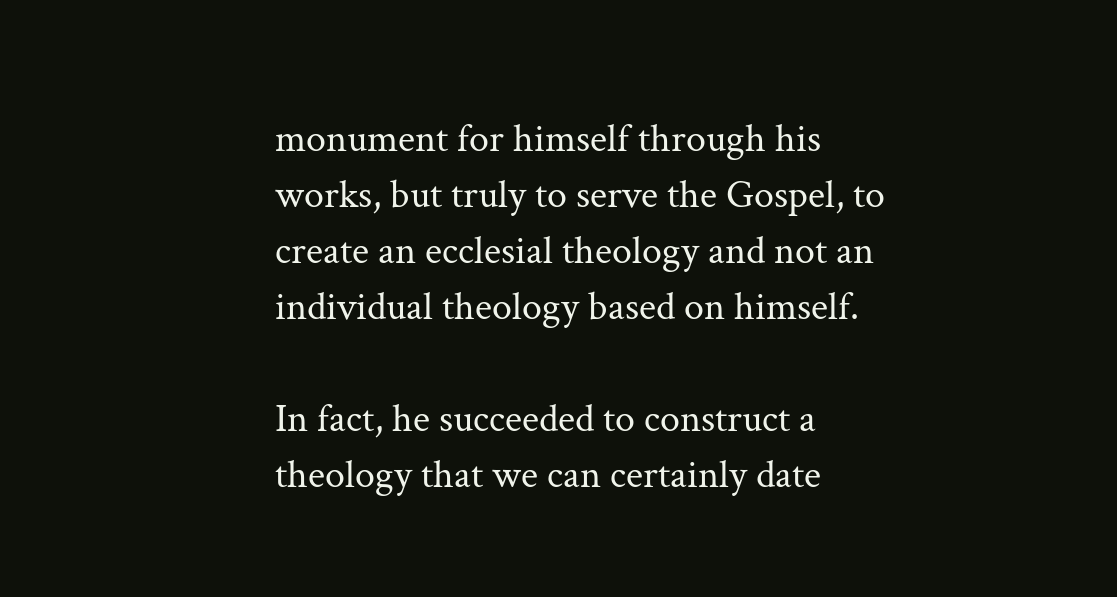monument for himself through his works, but truly to serve the Gospel, to create an ecclesial theology and not an individual theology based on himself.

In fact, he succeeded to construct a theology that we can certainly date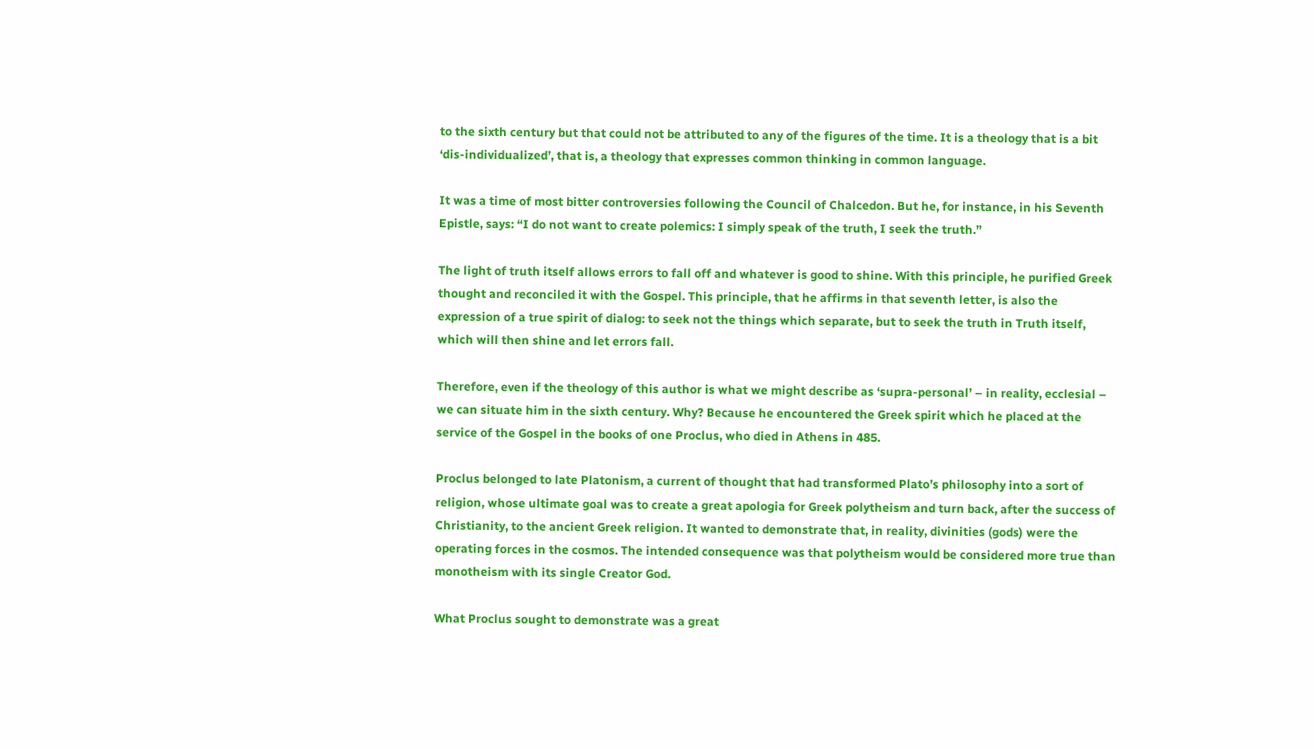to the sixth century but that could not be attributed to any of the figures of the time. It is a theology that is a bit ‘dis-individualized’, that is, a theology that expresses common thinking in common language.

It was a time of most bitter controversies following the Council of Chalcedon. But he, for instance, in his Seventh Epistle, says: “I do not want to create polemics: I simply speak of the truth, I seek the truth.”

The light of truth itself allows errors to fall off and whatever is good to shine. With this principle, he purified Greek thought and reconciled it with the Gospel. This principle, that he affirms in that seventh letter, is also the expression of a true spirit of dialog: to seek not the things which separate, but to seek the truth in Truth itself, which will then shine and let errors fall.

Therefore, even if the theology of this author is what we might describe as ‘supra-personal’ – in reality, ecclesial – we can situate him in the sixth century. Why? Because he encountered the Greek spirit which he placed at the service of the Gospel in the books of one Proclus, who died in Athens in 485.

Proclus belonged to late Platonism, a current of thought that had transformed Plato’s philosophy into a sort of religion, whose ultimate goal was to create a great apologia for Greek polytheism and turn back, after the success of Christianity, to the ancient Greek religion. It wanted to demonstrate that, in reality, divinities (gods) were the operating forces in the cosmos. The intended consequence was that polytheism would be considered more true than monotheism with its single Creator God.

What Proclus sought to demonstrate was a great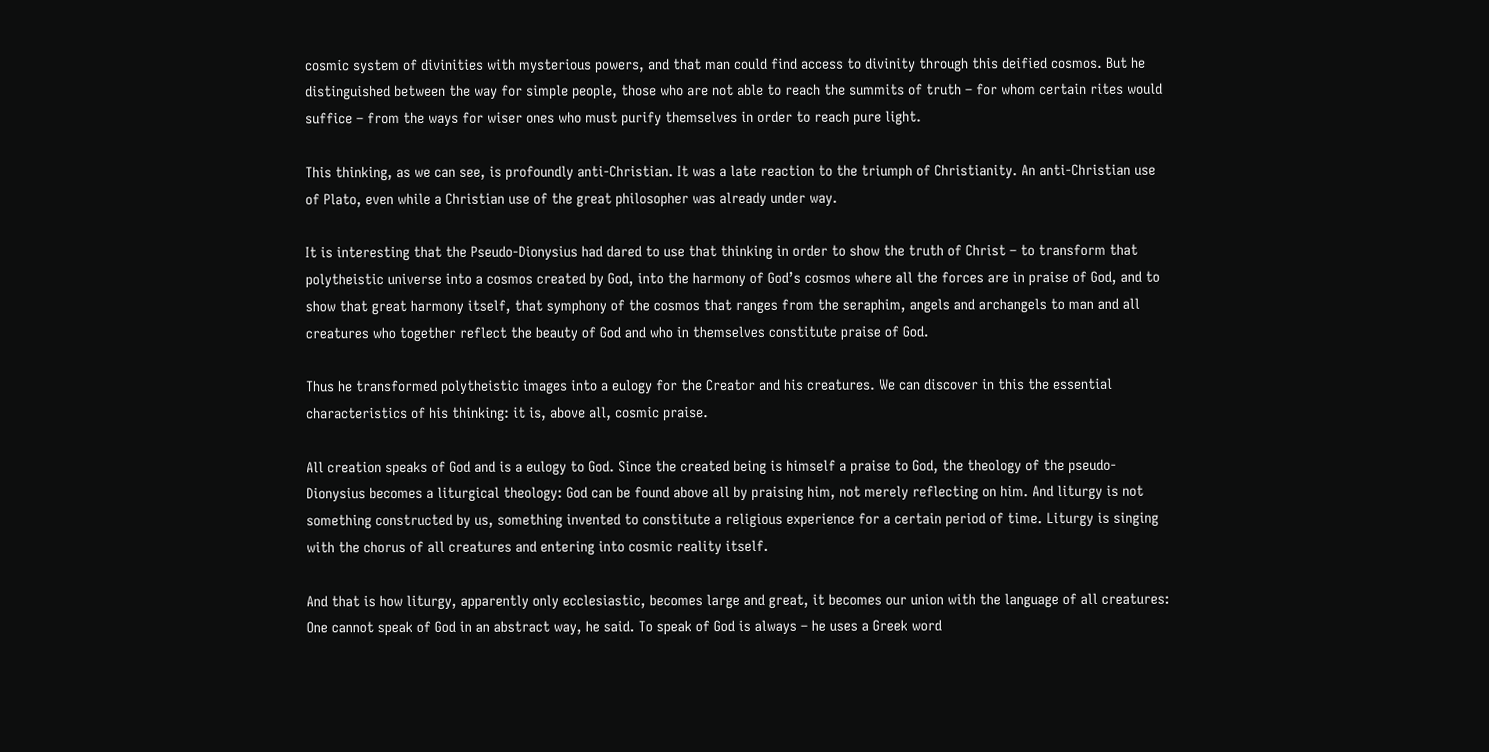cosmic system of divinities with mysterious powers, and that man could find access to divinity through this deified cosmos. But he distinguished between the way for simple people, those who are not able to reach the summits of truth – for whom certain rites would suffice – from the ways for wiser ones who must purify themselves in order to reach pure light.

This thinking, as we can see, is profoundly anti-Christian. It was a late reaction to the triumph of Christianity. An anti-Christian use of Plato, even while a Christian use of the great philosopher was already under way.

It is interesting that the Pseudo-Dionysius had dared to use that thinking in order to show the truth of Christ – to transform that polytheistic universe into a cosmos created by God, into the harmony of God’s cosmos where all the forces are in praise of God, and to show that great harmony itself, that symphony of the cosmos that ranges from the seraphim, angels and archangels to man and all creatures who together reflect the beauty of God and who in themselves constitute praise of God.

Thus he transformed polytheistic images into a eulogy for the Creator and his creatures. We can discover in this the essential characteristics of his thinking: it is, above all, cosmic praise.

All creation speaks of God and is a eulogy to God. Since the created being is himself a praise to God, the theology of the pseudo-Dionysius becomes a liturgical theology: God can be found above all by praising him, not merely reflecting on him. And liturgy is not something constructed by us, something invented to constitute a religious experience for a certain period of time. Liturgy is singing with the chorus of all creatures and entering into cosmic reality itself.

And that is how liturgy, apparently only ecclesiastic, becomes large and great, it becomes our union with the language of all creatures: One cannot speak of God in an abstract way, he said. To speak of God is always – he uses a Greek word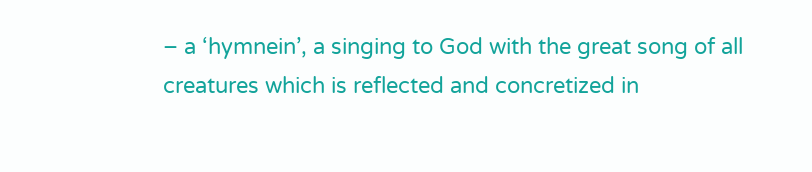– a ‘hymnein’, a singing to God with the great song of all creatures which is reflected and concretized in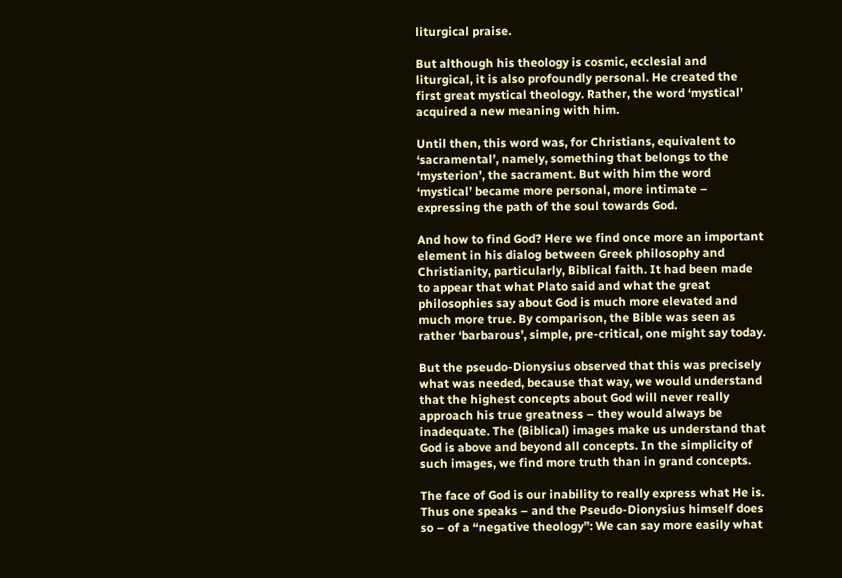liturgical praise.

But although his theology is cosmic, ecclesial and liturgical, it is also profoundly personal. He created the first great mystical theology. Rather, the word ‘mystical’ acquired a new meaning with him.

Until then, this word was, for Christians, equivalent to ‘sacramental’, namely, something that belongs to the ‘mysterion’, the sacrament. But with him the word ‘mystical’ became more personal, more intimate – expressing the path of the soul towards God.

And how to find God? Here we find once more an important element in his dialog between Greek philosophy and Christianity, particularly, Biblical faith. It had been made to appear that what Plato said and what the great philosophies say about God is much more elevated and much more true. By comparison, the Bible was seen as rather ‘barbarous’, simple, pre-critical, one might say today.

But the pseudo-Dionysius observed that this was precisely what was needed, because that way, we would understand that the highest concepts about God will never really approach his true greatness – they would always be inadequate. The (Biblical) images make us understand that God is above and beyond all concepts. In the simplicity of such images, we find more truth than in grand concepts.

The face of God is our inability to really express what He is. Thus one speaks – and the Pseudo-Dionysius himself does so – of a “negative theology”: We can say more easily what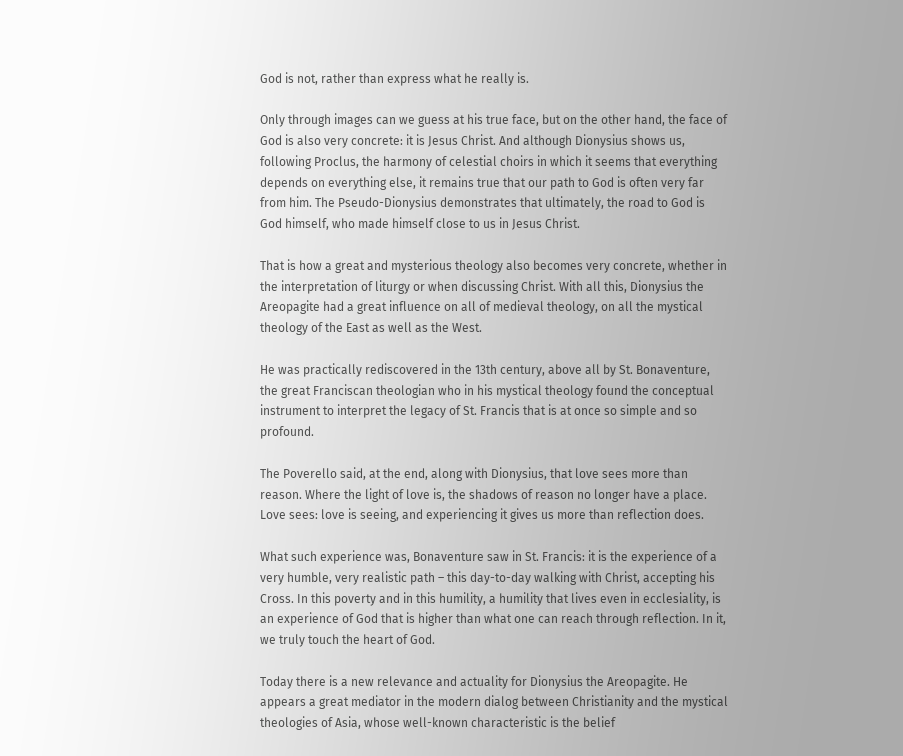God is not, rather than express what he really is.

Only through images can we guess at his true face, but on the other hand, the face of God is also very concrete: it is Jesus Christ. And although Dionysius shows us, following Proclus, the harmony of celestial choirs in which it seems that everything depends on everything else, it remains true that our path to God is often very far from him. The Pseudo-Dionysius demonstrates that ultimately, the road to God is God himself, who made himself close to us in Jesus Christ.

That is how a great and mysterious theology also becomes very concrete, whether in the interpretation of liturgy or when discussing Christ. With all this, Dionysius the Areopagite had a great influence on all of medieval theology, on all the mystical theology of the East as well as the West.

He was practically rediscovered in the 13th century, above all by St. Bonaventure, the great Franciscan theologian who in his mystical theology found the conceptual instrument to interpret the legacy of St. Francis that is at once so simple and so profound.

The Poverello said, at the end, along with Dionysius, that love sees more than reason. Where the light of love is, the shadows of reason no longer have a place. Love sees: love is seeing, and experiencing it gives us more than reflection does.

What such experience was, Bonaventure saw in St. Francis: it is the experience of a very humble, very realistic path – this day-to-day walking with Christ, accepting his Cross. In this poverty and in this humility, a humility that lives even in ecclesiality, is an experience of God that is higher than what one can reach through reflection. In it, we truly touch the heart of God.

Today there is a new relevance and actuality for Dionysius the Areopagite. He appears a great mediator in the modern dialog between Christianity and the mystical theologies of Asia, whose well-known characteristic is the belief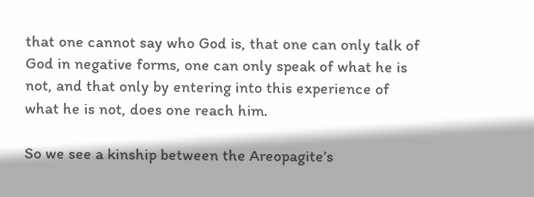that one cannot say who God is, that one can only talk of God in negative forms, one can only speak of what he is not, and that only by entering into this experience of what he is not, does one reach him.

So we see a kinship between the Areopagite’s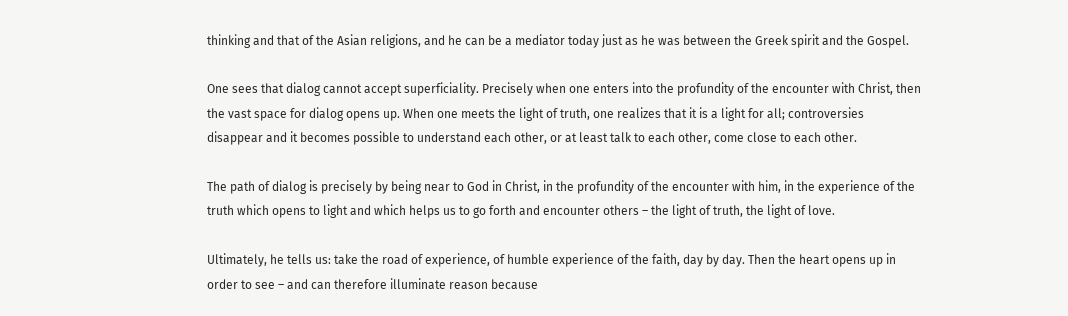thinking and that of the Asian religions, and he can be a mediator today just as he was between the Greek spirit and the Gospel.

One sees that dialog cannot accept superficiality. Precisely when one enters into the profundity of the encounter with Christ, then the vast space for dialog opens up. When one meets the light of truth, one realizes that it is a light for all; controversies disappear and it becomes possible to understand each other, or at least talk to each other, come close to each other.

The path of dialog is precisely by being near to God in Christ, in the profundity of the encounter with him, in the experience of the truth which opens to light and which helps us to go forth and encounter others – the light of truth, the light of love.

Ultimately, he tells us: take the road of experience, of humble experience of the faith, day by day. Then the heart opens up in order to see – and can therefore illuminate reason because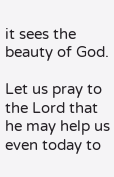it sees the beauty of God.

Let us pray to the Lord that he may help us even today to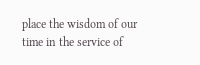place the wisdom of our time in the service of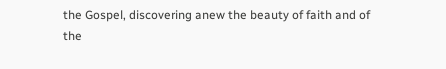the Gospel, discovering anew the beauty of faith and of the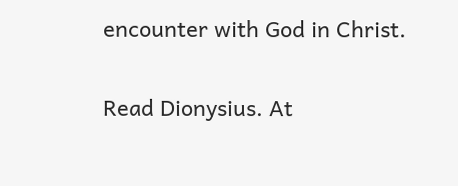encounter with God in Christ.

Read Dionysius. At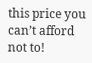this price you can’t afford not to!